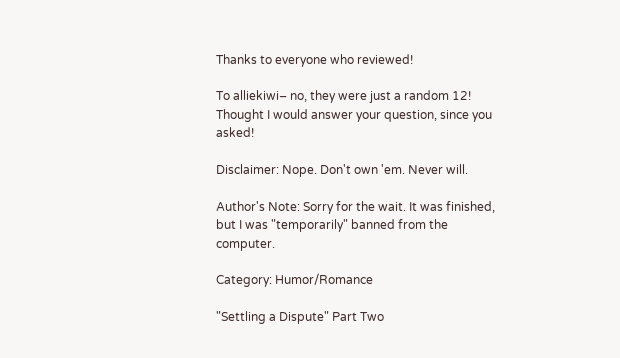Thanks to everyone who reviewed!

To alliekiwi– no, they were just a random 12! Thought I would answer your question, since you asked!

Disclaimer: Nope. Don't own 'em. Never will.

Author's Note: Sorry for the wait. It was finished, but I was "temporarily" banned from the computer.

Category: Humor/Romance

"Settling a Dispute" Part Two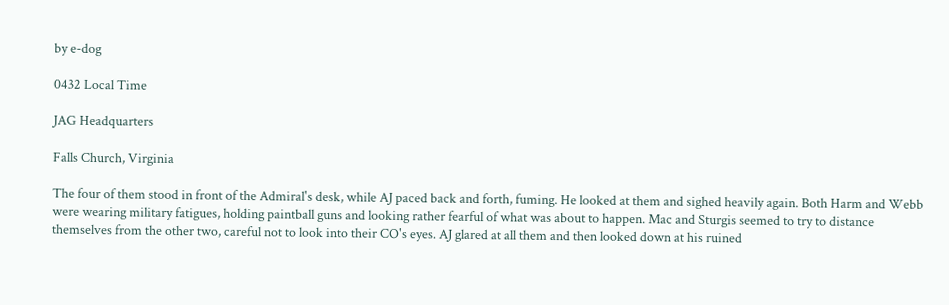by e-dog

0432 Local Time

JAG Headquarters

Falls Church, Virginia

The four of them stood in front of the Admiral's desk, while AJ paced back and forth, fuming. He looked at them and sighed heavily again. Both Harm and Webb were wearing military fatigues, holding paintball guns and looking rather fearful of what was about to happen. Mac and Sturgis seemed to try to distance themselves from the other two, careful not to look into their CO's eyes. AJ glared at all them and then looked down at his ruined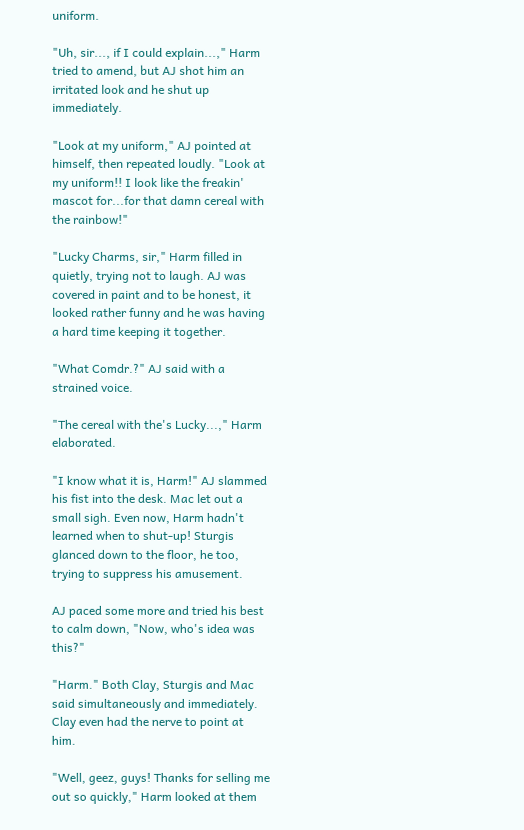uniform.

"Uh, sir..., if I could explain...," Harm tried to amend, but AJ shot him an irritated look and he shut up immediately.

"Look at my uniform," AJ pointed at himself, then repeated loudly. "Look at my uniform!! I look like the freakin' mascot for...for that damn cereal with the rainbow!"

"Lucky Charms, sir," Harm filled in quietly, trying not to laugh. AJ was covered in paint and to be honest, it looked rather funny and he was having a hard time keeping it together.

"What Comdr.?" AJ said with a strained voice.

"The cereal with the's Lucky...," Harm elaborated.

"I know what it is, Harm!" AJ slammed his fist into the desk. Mac let out a small sigh. Even now, Harm hadn't learned when to shut-up! Sturgis glanced down to the floor, he too, trying to suppress his amusement.

AJ paced some more and tried his best to calm down, "Now, who's idea was this?"

"Harm." Both Clay, Sturgis and Mac said simultaneously and immediately. Clay even had the nerve to point at him.

"Well, geez, guys! Thanks for selling me out so quickly," Harm looked at them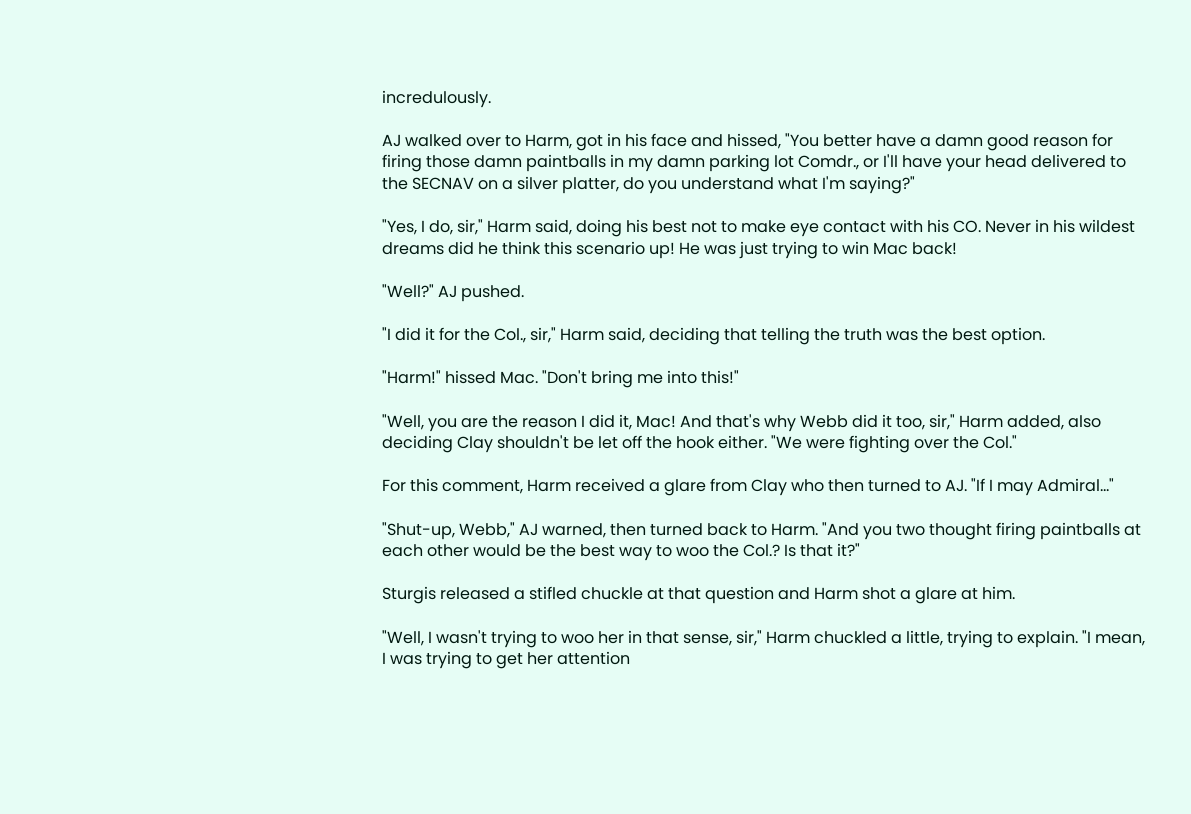incredulously.

AJ walked over to Harm, got in his face and hissed, "You better have a damn good reason for firing those damn paintballs in my damn parking lot Comdr., or I'll have your head delivered to the SECNAV on a silver platter, do you understand what I'm saying?"

"Yes, I do, sir," Harm said, doing his best not to make eye contact with his CO. Never in his wildest dreams did he think this scenario up! He was just trying to win Mac back!

"Well?" AJ pushed.

"I did it for the Col., sir," Harm said, deciding that telling the truth was the best option.

"Harm!" hissed Mac. "Don't bring me into this!"

"Well, you are the reason I did it, Mac! And that's why Webb did it too, sir," Harm added, also deciding Clay shouldn't be let off the hook either. "We were fighting over the Col."

For this comment, Harm received a glare from Clay who then turned to AJ. "If I may Admiral..."

"Shut-up, Webb," AJ warned, then turned back to Harm. "And you two thought firing paintballs at each other would be the best way to woo the Col.? Is that it?"

Sturgis released a stifled chuckle at that question and Harm shot a glare at him.

"Well, I wasn't trying to woo her in that sense, sir," Harm chuckled a little, trying to explain. "I mean, I was trying to get her attention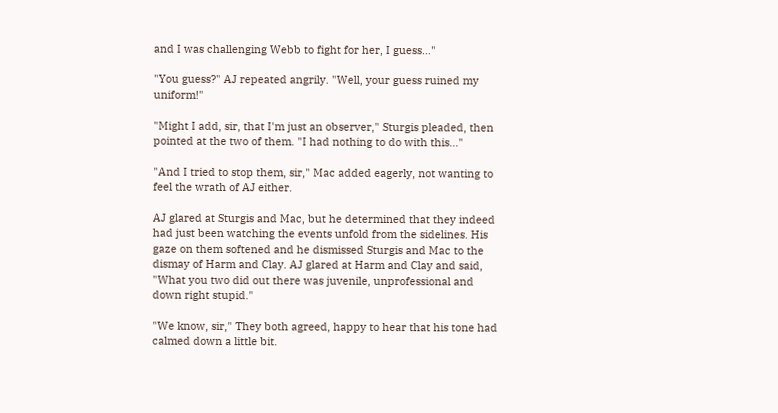and I was challenging Webb to fight for her, I guess..."

"You guess?" AJ repeated angrily. "Well, your guess ruined my uniform!"

"Might I add, sir, that I'm just an observer," Sturgis pleaded, then pointed at the two of them. "I had nothing to do with this..."

"And I tried to stop them, sir," Mac added eagerly, not wanting to feel the wrath of AJ either.

AJ glared at Sturgis and Mac, but he determined that they indeed had just been watching the events unfold from the sidelines. His gaze on them softened and he dismissed Sturgis and Mac to the dismay of Harm and Clay. AJ glared at Harm and Clay and said, "What you two did out there was juvenile, unprofessional and down right stupid."

"We know, sir," They both agreed, happy to hear that his tone had calmed down a little bit.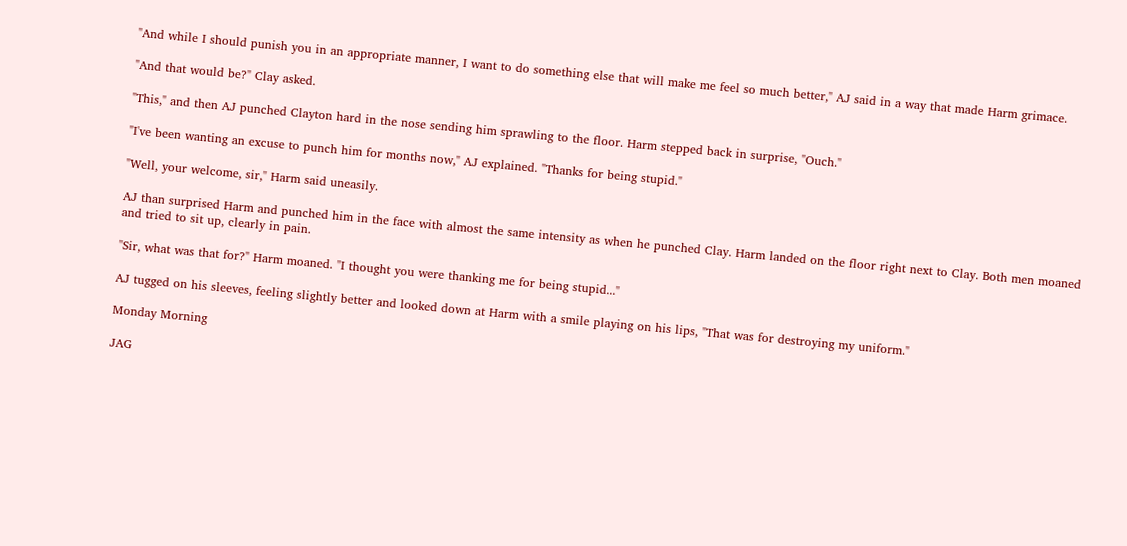"And while I should punish you in an appropriate manner, I want to do something else that will make me feel so much better," AJ said in a way that made Harm grimace.

"And that would be?" Clay asked.

"This," and then AJ punched Clayton hard in the nose sending him sprawling to the floor. Harm stepped back in surprise, "Ouch."

"I've been wanting an excuse to punch him for months now," AJ explained. "Thanks for being stupid."

"Well, your welcome, sir," Harm said uneasily.

AJ than surprised Harm and punched him in the face with almost the same intensity as when he punched Clay. Harm landed on the floor right next to Clay. Both men moaned and tried to sit up, clearly in pain.

"Sir, what was that for?" Harm moaned. "I thought you were thanking me for being stupid..."

AJ tugged on his sleeves, feeling slightly better and looked down at Harm with a smile playing on his lips, "That was for destroying my uniform."

Monday Morning

JAG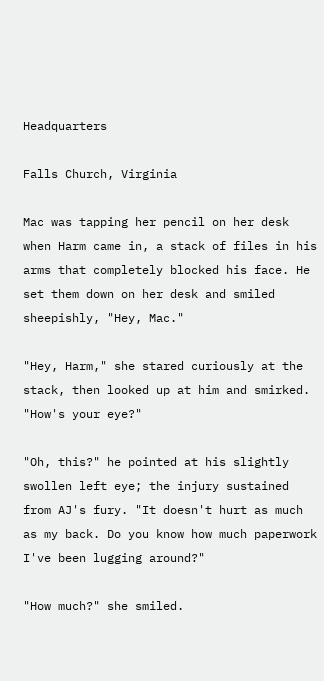Headquarters

Falls Church, Virginia

Mac was tapping her pencil on her desk when Harm came in, a stack of files in his arms that completely blocked his face. He set them down on her desk and smiled sheepishly, "Hey, Mac."

"Hey, Harm," she stared curiously at the stack, then looked up at him and smirked. "How's your eye?"

"Oh, this?" he pointed at his slightly swollen left eye; the injury sustained from AJ's fury. "It doesn't hurt as much as my back. Do you know how much paperwork I've been lugging around?"

"How much?" she smiled.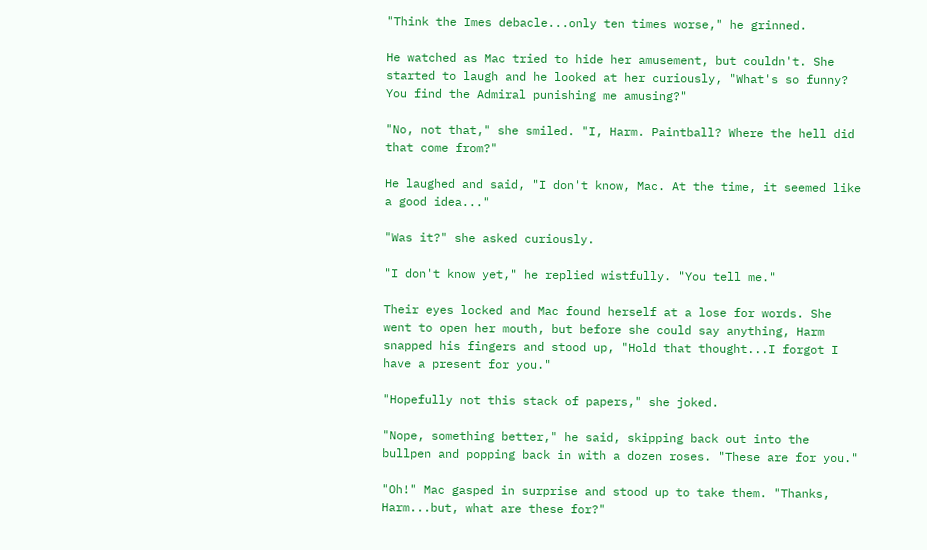"Think the Imes debacle...only ten times worse," he grinned.

He watched as Mac tried to hide her amusement, but couldn't. She started to laugh and he looked at her curiously, "What's so funny? You find the Admiral punishing me amusing?"

"No, not that," she smiled. "I, Harm. Paintball? Where the hell did that come from?"

He laughed and said, "I don't know, Mac. At the time, it seemed like a good idea..."

"Was it?" she asked curiously.

"I don't know yet," he replied wistfully. "You tell me."

Their eyes locked and Mac found herself at a lose for words. She went to open her mouth, but before she could say anything, Harm snapped his fingers and stood up, "Hold that thought...I forgot I have a present for you."

"Hopefully not this stack of papers," she joked.

"Nope, something better," he said, skipping back out into the bullpen and popping back in with a dozen roses. "These are for you."

"Oh!" Mac gasped in surprise and stood up to take them. "Thanks, Harm...but, what are these for?"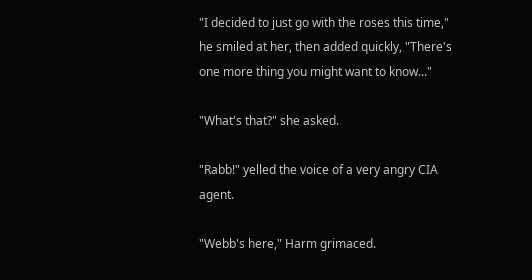"I decided to just go with the roses this time," he smiled at her, then added quickly, "There's one more thing you might want to know..."

"What's that?" she asked.

"Rabb!" yelled the voice of a very angry CIA agent.

"Webb's here," Harm grimaced.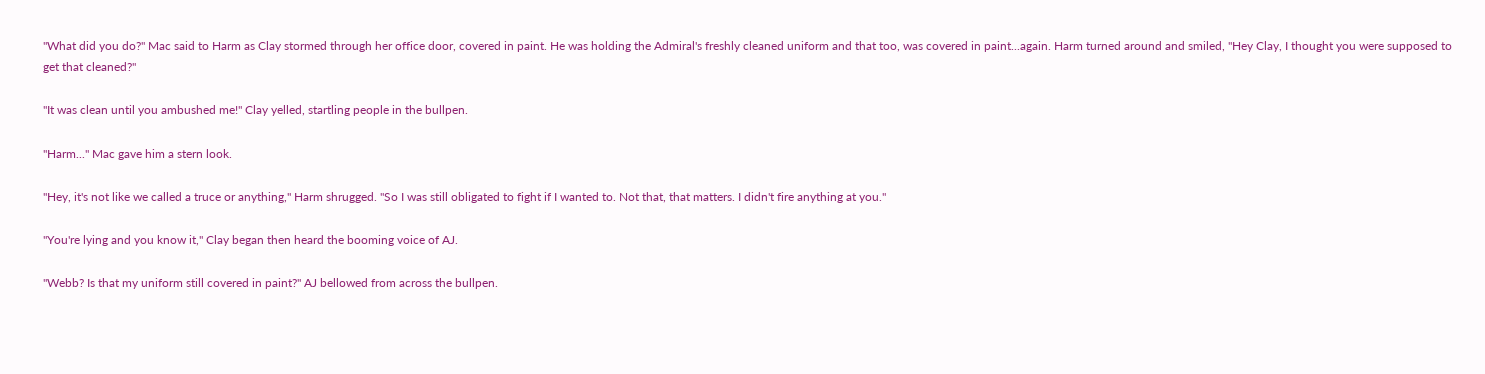"What did you do?" Mac said to Harm as Clay stormed through her office door, covered in paint. He was holding the Admiral's freshly cleaned uniform and that too, was covered in paint...again. Harm turned around and smiled, "Hey Clay, I thought you were supposed to get that cleaned?"

"It was clean until you ambushed me!" Clay yelled, startling people in the bullpen.

"Harm..." Mac gave him a stern look.

"Hey, it's not like we called a truce or anything," Harm shrugged. "So I was still obligated to fight if I wanted to. Not that, that matters. I didn't fire anything at you."

"You're lying and you know it," Clay began then heard the booming voice of AJ.

"Webb? Is that my uniform still covered in paint?" AJ bellowed from across the bullpen.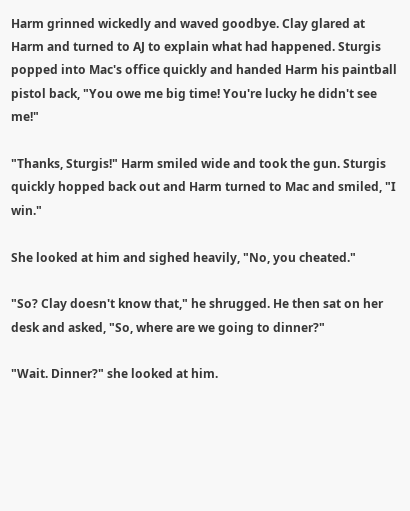Harm grinned wickedly and waved goodbye. Clay glared at Harm and turned to AJ to explain what had happened. Sturgis popped into Mac's office quickly and handed Harm his paintball pistol back, "You owe me big time! You're lucky he didn't see me!"

"Thanks, Sturgis!" Harm smiled wide and took the gun. Sturgis quickly hopped back out and Harm turned to Mac and smiled, "I win."

She looked at him and sighed heavily, "No, you cheated."

"So? Clay doesn't know that," he shrugged. He then sat on her desk and asked, "So, where are we going to dinner?"

"Wait. Dinner?" she looked at him.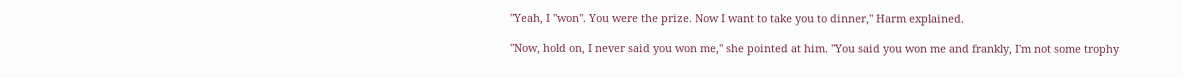"Yeah, I "won". You were the prize. Now I want to take you to dinner," Harm explained.

"Now, hold on, I never said you won me," she pointed at him. "You said you won me and frankly, I'm not some trophy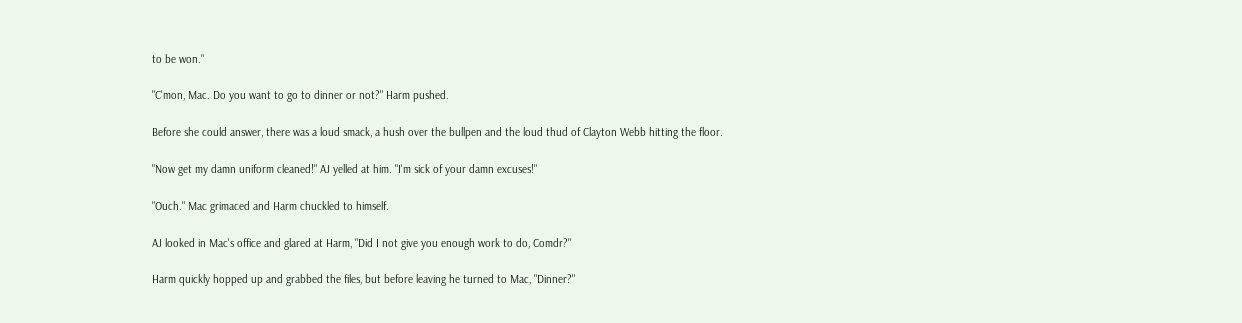to be won."

"C'mon, Mac. Do you want to go to dinner or not?" Harm pushed.

Before she could answer, there was a loud smack, a hush over the bullpen and the loud thud of Clayton Webb hitting the floor.

"Now get my damn uniform cleaned!" AJ yelled at him. "I'm sick of your damn excuses!"

"Ouch." Mac grimaced and Harm chuckled to himself.

AJ looked in Mac's office and glared at Harm, "Did I not give you enough work to do, Comdr?"

Harm quickly hopped up and grabbed the files, but before leaving he turned to Mac, "Dinner?"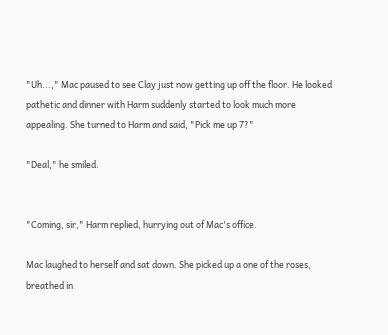"Uh...," Mac paused to see Clay just now getting up off the floor. He looked pathetic and dinner with Harm suddenly started to look much more appealing. She turned to Harm and said, "Pick me up 7?"

"Deal," he smiled.


"Coming, sir," Harm replied, hurrying out of Mac's office.

Mac laughed to herself and sat down. She picked up a one of the roses, breathed in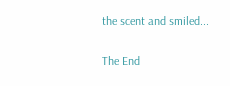the scent and smiled...

The End